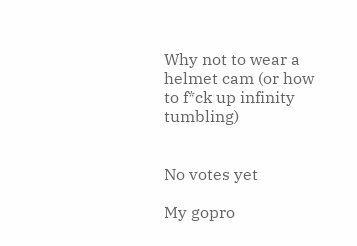Why not to wear a helmet cam (or how to f*ck up infinity tumbling)


No votes yet

My gopro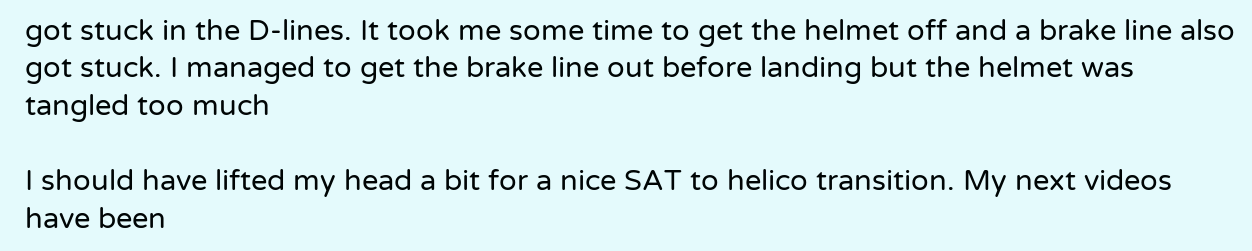got stuck in the D-lines. It took me some time to get the helmet off and a brake line also got stuck. I managed to get the brake line out before landing but the helmet was tangled too much

I should have lifted my head a bit for a nice SAT to helico transition. My next videos have been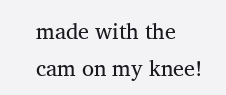made with the cam on my knee!